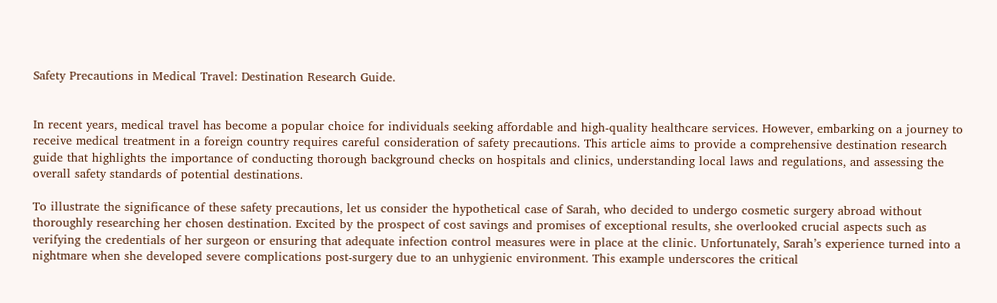Safety Precautions in Medical Travel: Destination Research Guide.


In recent years, medical travel has become a popular choice for individuals seeking affordable and high-quality healthcare services. However, embarking on a journey to receive medical treatment in a foreign country requires careful consideration of safety precautions. This article aims to provide a comprehensive destination research guide that highlights the importance of conducting thorough background checks on hospitals and clinics, understanding local laws and regulations, and assessing the overall safety standards of potential destinations.

To illustrate the significance of these safety precautions, let us consider the hypothetical case of Sarah, who decided to undergo cosmetic surgery abroad without thoroughly researching her chosen destination. Excited by the prospect of cost savings and promises of exceptional results, she overlooked crucial aspects such as verifying the credentials of her surgeon or ensuring that adequate infection control measures were in place at the clinic. Unfortunately, Sarah’s experience turned into a nightmare when she developed severe complications post-surgery due to an unhygienic environment. This example underscores the critical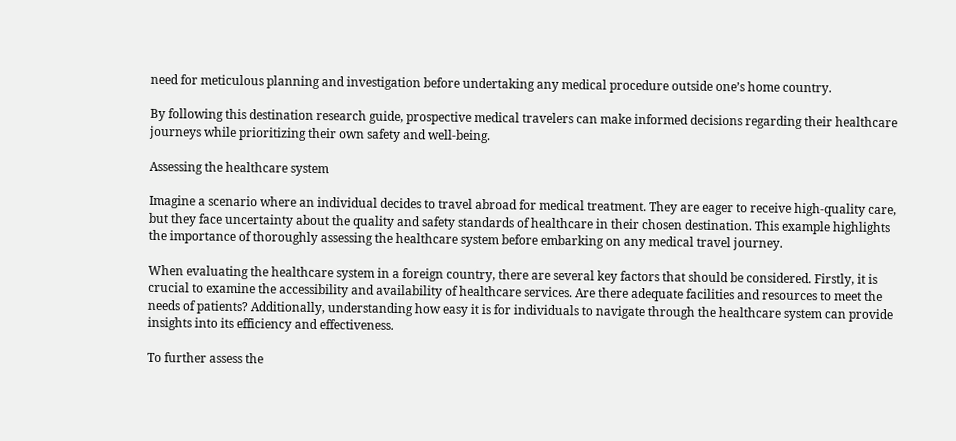need for meticulous planning and investigation before undertaking any medical procedure outside one’s home country.

By following this destination research guide, prospective medical travelers can make informed decisions regarding their healthcare journeys while prioritizing their own safety and well-being.

Assessing the healthcare system

Imagine a scenario where an individual decides to travel abroad for medical treatment. They are eager to receive high-quality care, but they face uncertainty about the quality and safety standards of healthcare in their chosen destination. This example highlights the importance of thoroughly assessing the healthcare system before embarking on any medical travel journey.

When evaluating the healthcare system in a foreign country, there are several key factors that should be considered. Firstly, it is crucial to examine the accessibility and availability of healthcare services. Are there adequate facilities and resources to meet the needs of patients? Additionally, understanding how easy it is for individuals to navigate through the healthcare system can provide insights into its efficiency and effectiveness.

To further assess the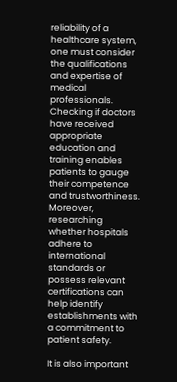reliability of a healthcare system, one must consider the qualifications and expertise of medical professionals. Checking if doctors have received appropriate education and training enables patients to gauge their competence and trustworthiness. Moreover, researching whether hospitals adhere to international standards or possess relevant certifications can help identify establishments with a commitment to patient safety.

It is also important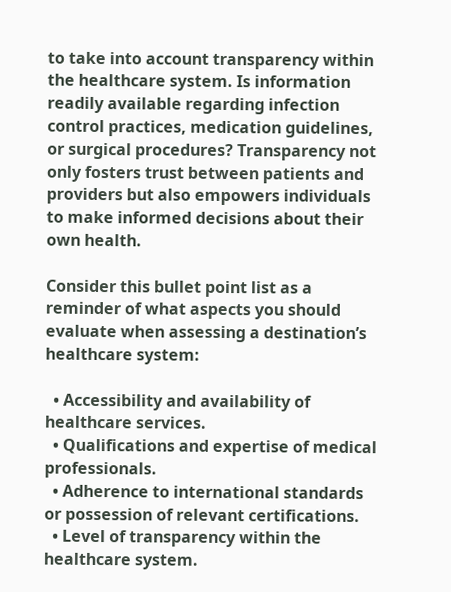to take into account transparency within the healthcare system. Is information readily available regarding infection control practices, medication guidelines, or surgical procedures? Transparency not only fosters trust between patients and providers but also empowers individuals to make informed decisions about their own health.

Consider this bullet point list as a reminder of what aspects you should evaluate when assessing a destination’s healthcare system:

  • Accessibility and availability of healthcare services.
  • Qualifications and expertise of medical professionals.
  • Adherence to international standards or possession of relevant certifications.
  • Level of transparency within the healthcare system.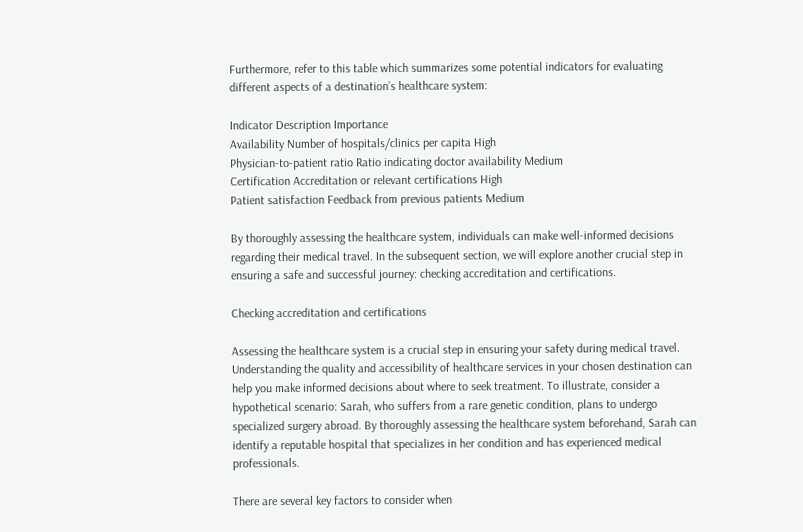Furthermore, refer to this table which summarizes some potential indicators for evaluating different aspects of a destination’s healthcare system:

Indicator Description Importance
Availability Number of hospitals/clinics per capita High
Physician-to-patient ratio Ratio indicating doctor availability Medium
Certification Accreditation or relevant certifications High
Patient satisfaction Feedback from previous patients Medium

By thoroughly assessing the healthcare system, individuals can make well-informed decisions regarding their medical travel. In the subsequent section, we will explore another crucial step in ensuring a safe and successful journey: checking accreditation and certifications.

Checking accreditation and certifications

Assessing the healthcare system is a crucial step in ensuring your safety during medical travel. Understanding the quality and accessibility of healthcare services in your chosen destination can help you make informed decisions about where to seek treatment. To illustrate, consider a hypothetical scenario: Sarah, who suffers from a rare genetic condition, plans to undergo specialized surgery abroad. By thoroughly assessing the healthcare system beforehand, Sarah can identify a reputable hospital that specializes in her condition and has experienced medical professionals.

There are several key factors to consider when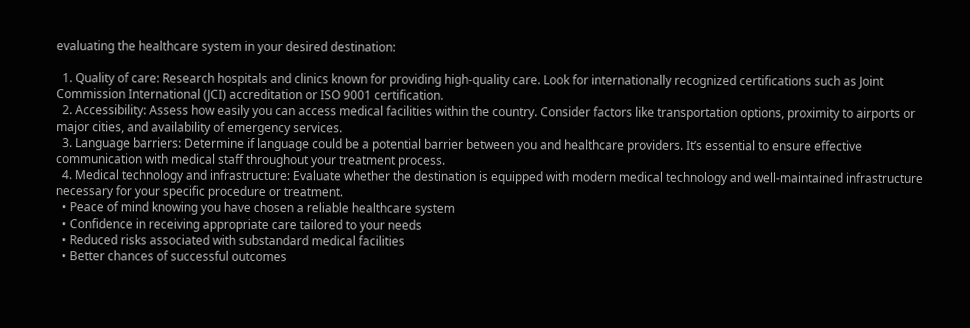evaluating the healthcare system in your desired destination:

  1. Quality of care: Research hospitals and clinics known for providing high-quality care. Look for internationally recognized certifications such as Joint Commission International (JCI) accreditation or ISO 9001 certification.
  2. Accessibility: Assess how easily you can access medical facilities within the country. Consider factors like transportation options, proximity to airports or major cities, and availability of emergency services.
  3. Language barriers: Determine if language could be a potential barrier between you and healthcare providers. It’s essential to ensure effective communication with medical staff throughout your treatment process.
  4. Medical technology and infrastructure: Evaluate whether the destination is equipped with modern medical technology and well-maintained infrastructure necessary for your specific procedure or treatment.
  • Peace of mind knowing you have chosen a reliable healthcare system
  • Confidence in receiving appropriate care tailored to your needs
  • Reduced risks associated with substandard medical facilities
  • Better chances of successful outcomes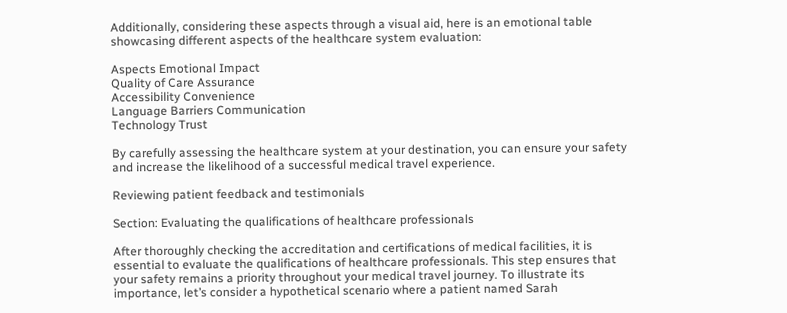Additionally, considering these aspects through a visual aid, here is an emotional table showcasing different aspects of the healthcare system evaluation:

Aspects Emotional Impact
Quality of Care Assurance
Accessibility Convenience
Language Barriers Communication
Technology Trust

By carefully assessing the healthcare system at your destination, you can ensure your safety and increase the likelihood of a successful medical travel experience.

Reviewing patient feedback and testimonials

Section: Evaluating the qualifications of healthcare professionals

After thoroughly checking the accreditation and certifications of medical facilities, it is essential to evaluate the qualifications of healthcare professionals. This step ensures that your safety remains a priority throughout your medical travel journey. To illustrate its importance, let’s consider a hypothetical scenario where a patient named Sarah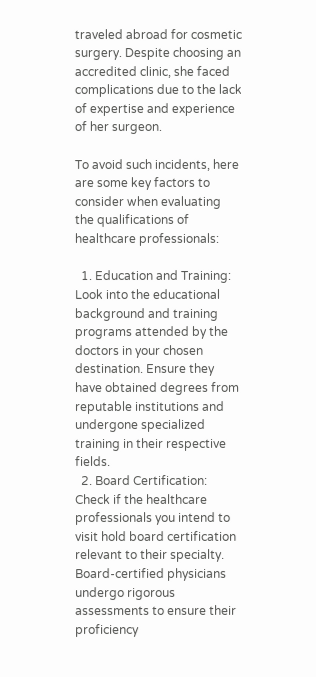traveled abroad for cosmetic surgery. Despite choosing an accredited clinic, she faced complications due to the lack of expertise and experience of her surgeon.

To avoid such incidents, here are some key factors to consider when evaluating the qualifications of healthcare professionals:

  1. Education and Training: Look into the educational background and training programs attended by the doctors in your chosen destination. Ensure they have obtained degrees from reputable institutions and undergone specialized training in their respective fields.
  2. Board Certification: Check if the healthcare professionals you intend to visit hold board certification relevant to their specialty. Board-certified physicians undergo rigorous assessments to ensure their proficiency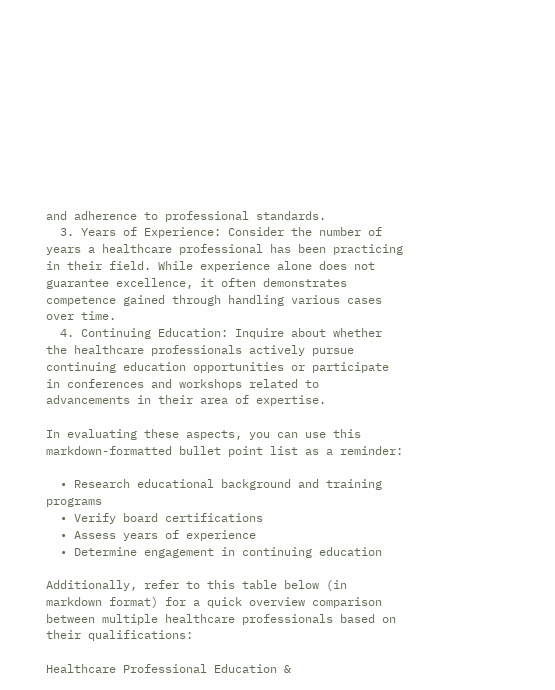and adherence to professional standards.
  3. Years of Experience: Consider the number of years a healthcare professional has been practicing in their field. While experience alone does not guarantee excellence, it often demonstrates competence gained through handling various cases over time.
  4. Continuing Education: Inquire about whether the healthcare professionals actively pursue continuing education opportunities or participate in conferences and workshops related to advancements in their area of expertise.

In evaluating these aspects, you can use this markdown-formatted bullet point list as a reminder:

  • Research educational background and training programs
  • Verify board certifications
  • Assess years of experience
  • Determine engagement in continuing education

Additionally, refer to this table below (in markdown format) for a quick overview comparison between multiple healthcare professionals based on their qualifications:

Healthcare Professional Education &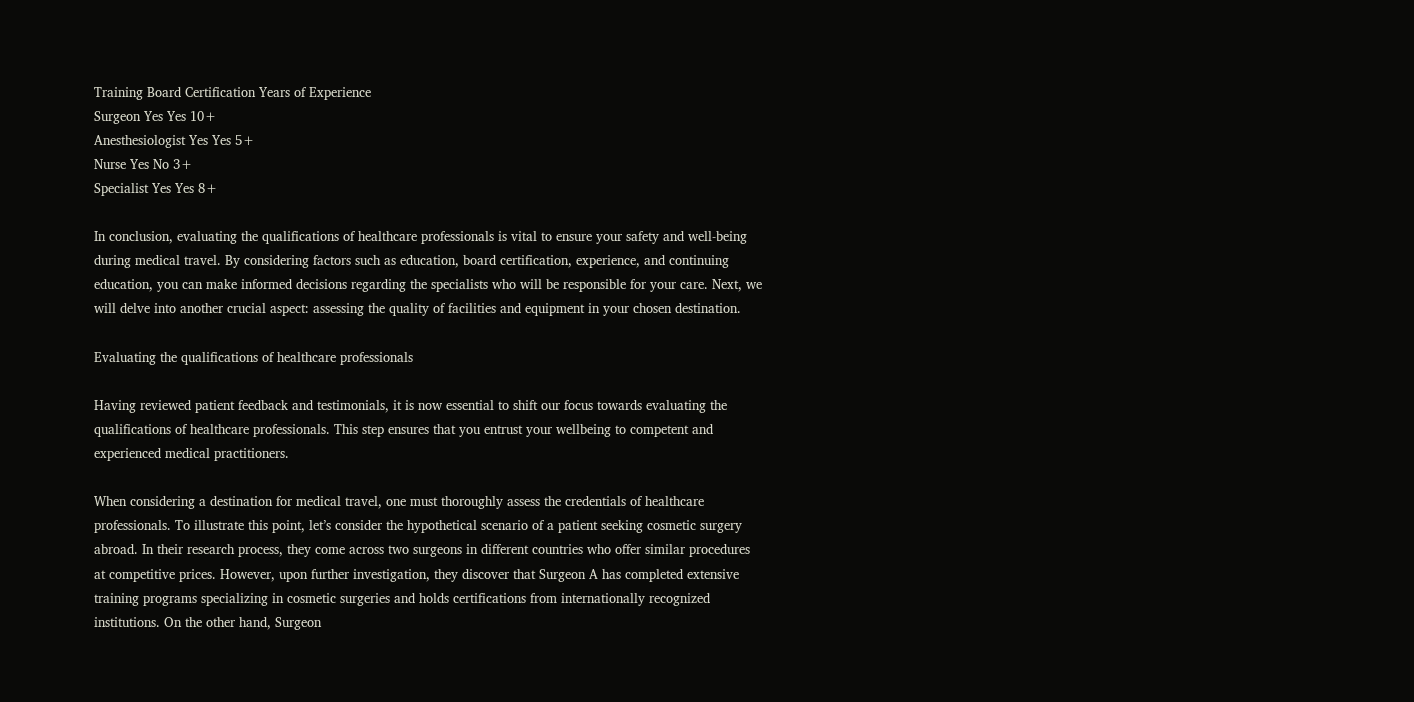Training Board Certification Years of Experience
Surgeon Yes Yes 10+
Anesthesiologist Yes Yes 5+
Nurse Yes No 3+
Specialist Yes Yes 8+

In conclusion, evaluating the qualifications of healthcare professionals is vital to ensure your safety and well-being during medical travel. By considering factors such as education, board certification, experience, and continuing education, you can make informed decisions regarding the specialists who will be responsible for your care. Next, we will delve into another crucial aspect: assessing the quality of facilities and equipment in your chosen destination.

Evaluating the qualifications of healthcare professionals

Having reviewed patient feedback and testimonials, it is now essential to shift our focus towards evaluating the qualifications of healthcare professionals. This step ensures that you entrust your wellbeing to competent and experienced medical practitioners.

When considering a destination for medical travel, one must thoroughly assess the credentials of healthcare professionals. To illustrate this point, let’s consider the hypothetical scenario of a patient seeking cosmetic surgery abroad. In their research process, they come across two surgeons in different countries who offer similar procedures at competitive prices. However, upon further investigation, they discover that Surgeon A has completed extensive training programs specializing in cosmetic surgeries and holds certifications from internationally recognized institutions. On the other hand, Surgeon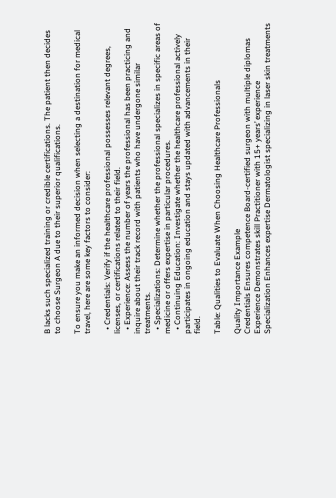B lacks such specialized training or credible certifications. The patient then decides to choose Surgeon A due to their superior qualifications.

To ensure you make an informed decision when selecting a destination for medical travel, here are some key factors to consider:

  • Credentials: Verify if the healthcare professional possesses relevant degrees, licenses, or certifications related to their field.
  • Experience: Assess the number of years the professional has been practicing and inquire about their track record with patients who have undergone similar treatments.
  • Specializations: Determine whether the professional specializes in specific areas of medicine or offers expertise in particular procedures.
  • Continuing Education: Investigate whether the healthcare professional actively participates in ongoing education and stays updated with advancements in their field.

Table: Qualities to Evaluate When Choosing Healthcare Professionals

Quality Importance Example
Credentials Ensures competence Board-certified surgeon with multiple diplomas
Experience Demonstrates skill Practitioner with 15+ years’ experience
Specialization Enhances expertise Dermatologist specializing in laser skin treatments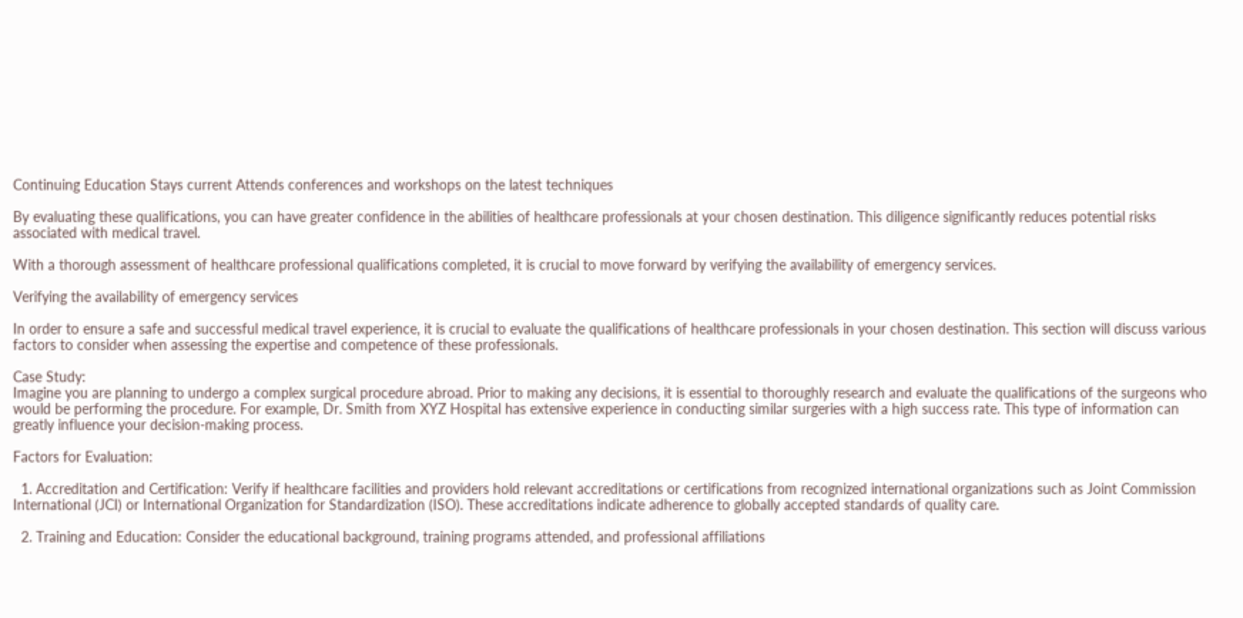Continuing Education Stays current Attends conferences and workshops on the latest techniques

By evaluating these qualifications, you can have greater confidence in the abilities of healthcare professionals at your chosen destination. This diligence significantly reduces potential risks associated with medical travel.

With a thorough assessment of healthcare professional qualifications completed, it is crucial to move forward by verifying the availability of emergency services.

Verifying the availability of emergency services

In order to ensure a safe and successful medical travel experience, it is crucial to evaluate the qualifications of healthcare professionals in your chosen destination. This section will discuss various factors to consider when assessing the expertise and competence of these professionals.

Case Study:
Imagine you are planning to undergo a complex surgical procedure abroad. Prior to making any decisions, it is essential to thoroughly research and evaluate the qualifications of the surgeons who would be performing the procedure. For example, Dr. Smith from XYZ Hospital has extensive experience in conducting similar surgeries with a high success rate. This type of information can greatly influence your decision-making process.

Factors for Evaluation:

  1. Accreditation and Certification: Verify if healthcare facilities and providers hold relevant accreditations or certifications from recognized international organizations such as Joint Commission International (JCI) or International Organization for Standardization (ISO). These accreditations indicate adherence to globally accepted standards of quality care.

  2. Training and Education: Consider the educational background, training programs attended, and professional affiliations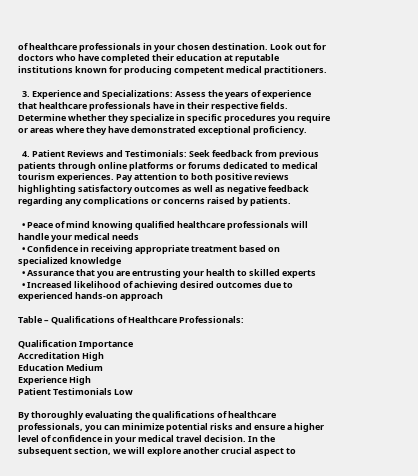of healthcare professionals in your chosen destination. Look out for doctors who have completed their education at reputable institutions known for producing competent medical practitioners.

  3. Experience and Specializations: Assess the years of experience that healthcare professionals have in their respective fields. Determine whether they specialize in specific procedures you require or areas where they have demonstrated exceptional proficiency.

  4. Patient Reviews and Testimonials: Seek feedback from previous patients through online platforms or forums dedicated to medical tourism experiences. Pay attention to both positive reviews highlighting satisfactory outcomes as well as negative feedback regarding any complications or concerns raised by patients.

  • Peace of mind knowing qualified healthcare professionals will handle your medical needs
  • Confidence in receiving appropriate treatment based on specialized knowledge
  • Assurance that you are entrusting your health to skilled experts
  • Increased likelihood of achieving desired outcomes due to experienced hands-on approach

Table – Qualifications of Healthcare Professionals:

Qualification Importance
Accreditation High
Education Medium
Experience High
Patient Testimonials Low

By thoroughly evaluating the qualifications of healthcare professionals, you can minimize potential risks and ensure a higher level of confidence in your medical travel decision. In the subsequent section, we will explore another crucial aspect to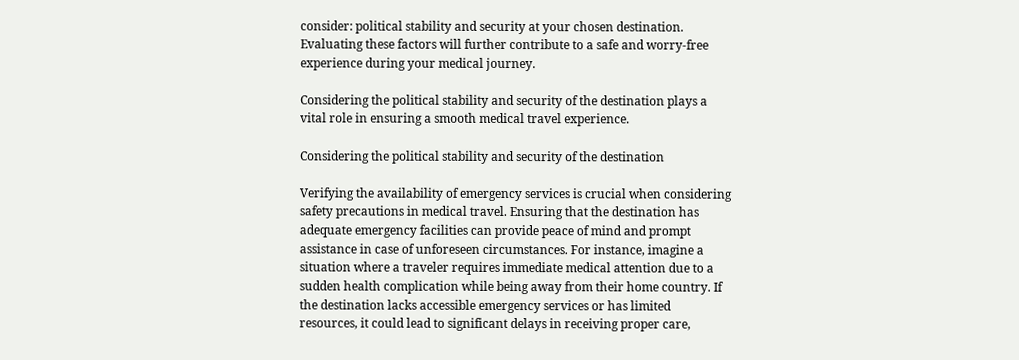consider: political stability and security at your chosen destination. Evaluating these factors will further contribute to a safe and worry-free experience during your medical journey.

Considering the political stability and security of the destination plays a vital role in ensuring a smooth medical travel experience.

Considering the political stability and security of the destination

Verifying the availability of emergency services is crucial when considering safety precautions in medical travel. Ensuring that the destination has adequate emergency facilities can provide peace of mind and prompt assistance in case of unforeseen circumstances. For instance, imagine a situation where a traveler requires immediate medical attention due to a sudden health complication while being away from their home country. If the destination lacks accessible emergency services or has limited resources, it could lead to significant delays in receiving proper care,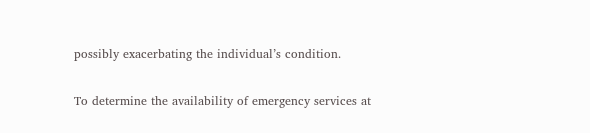possibly exacerbating the individual’s condition.

To determine the availability of emergency services at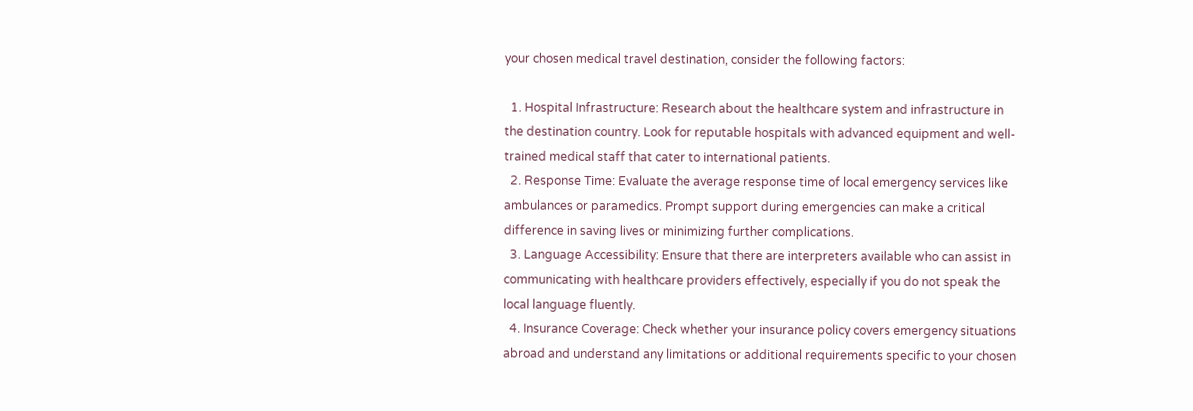your chosen medical travel destination, consider the following factors:

  1. Hospital Infrastructure: Research about the healthcare system and infrastructure in the destination country. Look for reputable hospitals with advanced equipment and well-trained medical staff that cater to international patients.
  2. Response Time: Evaluate the average response time of local emergency services like ambulances or paramedics. Prompt support during emergencies can make a critical difference in saving lives or minimizing further complications.
  3. Language Accessibility: Ensure that there are interpreters available who can assist in communicating with healthcare providers effectively, especially if you do not speak the local language fluently.
  4. Insurance Coverage: Check whether your insurance policy covers emergency situations abroad and understand any limitations or additional requirements specific to your chosen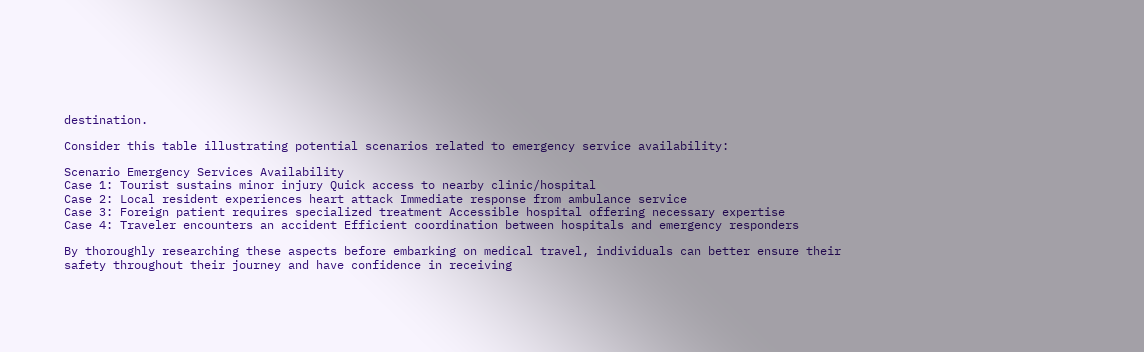destination.

Consider this table illustrating potential scenarios related to emergency service availability:

Scenario Emergency Services Availability
Case 1: Tourist sustains minor injury Quick access to nearby clinic/hospital
Case 2: Local resident experiences heart attack Immediate response from ambulance service
Case 3: Foreign patient requires specialized treatment Accessible hospital offering necessary expertise
Case 4: Traveler encounters an accident Efficient coordination between hospitals and emergency responders

By thoroughly researching these aspects before embarking on medical travel, individuals can better ensure their safety throughout their journey and have confidence in receiving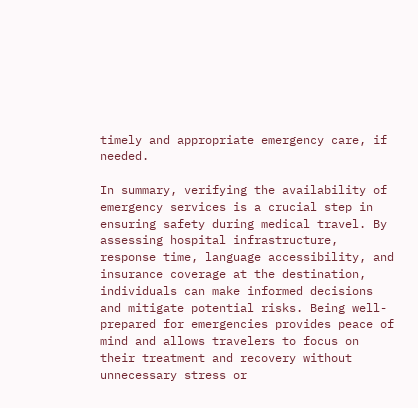timely and appropriate emergency care, if needed.

In summary, verifying the availability of emergency services is a crucial step in ensuring safety during medical travel. By assessing hospital infrastructure, response time, language accessibility, and insurance coverage at the destination, individuals can make informed decisions and mitigate potential risks. Being well-prepared for emergencies provides peace of mind and allows travelers to focus on their treatment and recovery without unnecessary stress or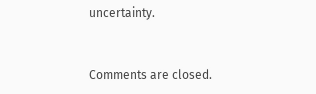uncertainty.


Comments are closed.